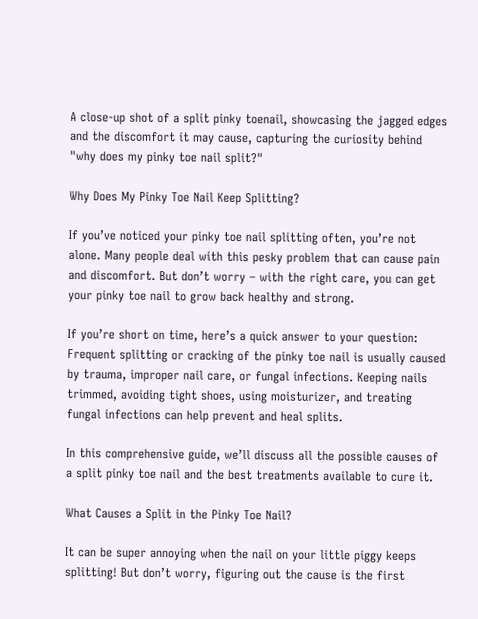A close-up shot of a split pinky toenail, showcasing the jagged edges and the discomfort it may cause, capturing the curiosity behind "why does my pinky toe nail split?"

Why Does My Pinky Toe Nail Keep Splitting?

If you’ve noticed your pinky toe nail splitting often, you’re not alone. Many people deal with this pesky problem that can cause pain and discomfort. But don’t worry – with the right care, you can get your pinky toe nail to grow back healthy and strong.

If you’re short on time, here’s a quick answer to your question: Frequent splitting or cracking of the pinky toe nail is usually caused by trauma, improper nail care, or fungal infections. Keeping nails trimmed, avoiding tight shoes, using moisturizer, and treating fungal infections can help prevent and heal splits.

In this comprehensive guide, we’ll discuss all the possible causes of a split pinky toe nail and the best treatments available to cure it.

What Causes a Split in the Pinky Toe Nail?

It can be super annoying when the nail on your little piggy keeps splitting! But don’t worry, figuring out the cause is the first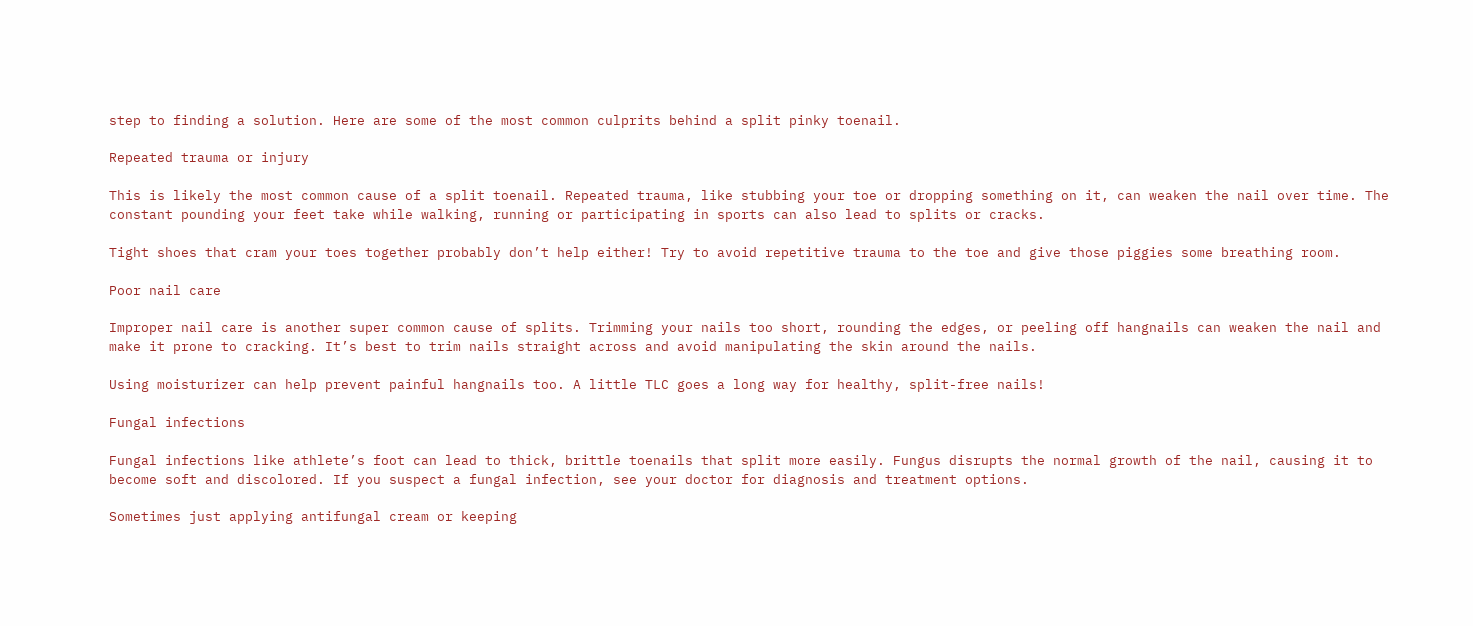step to finding a solution. Here are some of the most common culprits behind a split pinky toenail.

Repeated trauma or injury

This is likely the most common cause of a split toenail. Repeated trauma, like stubbing your toe or dropping something on it, can weaken the nail over time. The constant pounding your feet take while walking, running or participating in sports can also lead to splits or cracks.

Tight shoes that cram your toes together probably don’t help either! Try to avoid repetitive trauma to the toe and give those piggies some breathing room.

Poor nail care

Improper nail care is another super common cause of splits. Trimming your nails too short, rounding the edges, or peeling off hangnails can weaken the nail and make it prone to cracking. It’s best to trim nails straight across and avoid manipulating the skin around the nails.

Using moisturizer can help prevent painful hangnails too. A little TLC goes a long way for healthy, split-free nails!

Fungal infections

Fungal infections like athlete’s foot can lead to thick, brittle toenails that split more easily. Fungus disrupts the normal growth of the nail, causing it to become soft and discolored. If you suspect a fungal infection, see your doctor for diagnosis and treatment options.

Sometimes just applying antifungal cream or keeping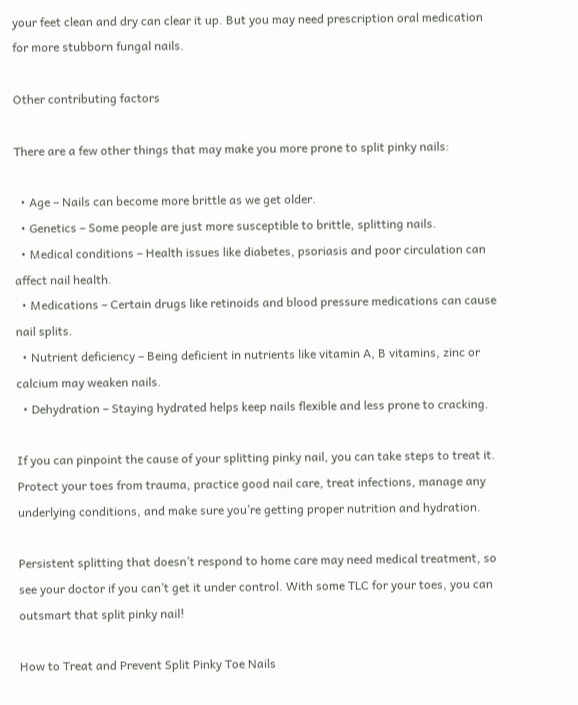your feet clean and dry can clear it up. But you may need prescription oral medication for more stubborn fungal nails.

Other contributing factors

There are a few other things that may make you more prone to split pinky nails:

  • Age – Nails can become more brittle as we get older.
  • Genetics – Some people are just more susceptible to brittle, splitting nails.
  • Medical conditions – Health issues like diabetes, psoriasis and poor circulation can affect nail health.
  • Medications – Certain drugs like retinoids and blood pressure medications can cause nail splits.
  • Nutrient deficiency – Being deficient in nutrients like vitamin A, B vitamins, zinc or calcium may weaken nails.
  • Dehydration – Staying hydrated helps keep nails flexible and less prone to cracking.

If you can pinpoint the cause of your splitting pinky nail, you can take steps to treat it. Protect your toes from trauma, practice good nail care, treat infections, manage any underlying conditions, and make sure you’re getting proper nutrition and hydration.

Persistent splitting that doesn’t respond to home care may need medical treatment, so see your doctor if you can’t get it under control. With some TLC for your toes, you can outsmart that split pinky nail!

How to Treat and Prevent Split Pinky Toe Nails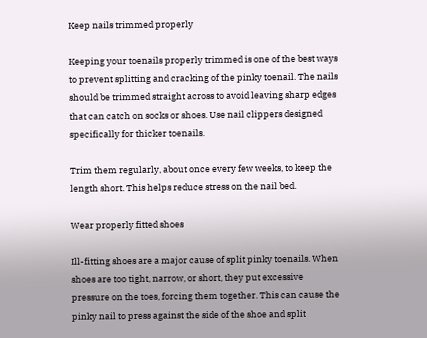Keep nails trimmed properly

Keeping your toenails properly trimmed is one of the best ways to prevent splitting and cracking of the pinky toenail. The nails should be trimmed straight across to avoid leaving sharp edges that can catch on socks or shoes. Use nail clippers designed specifically for thicker toenails.

Trim them regularly, about once every few weeks, to keep the length short. This helps reduce stress on the nail bed.

Wear properly fitted shoes

Ill-fitting shoes are a major cause of split pinky toenails. When shoes are too tight, narrow, or short, they put excessive pressure on the toes, forcing them together. This can cause the pinky nail to press against the side of the shoe and split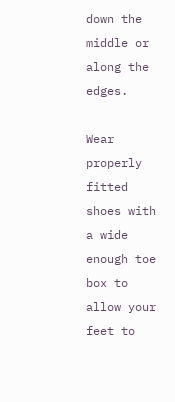down the middle or along the edges.

Wear properly fitted shoes with a wide enough toe box to allow your feet to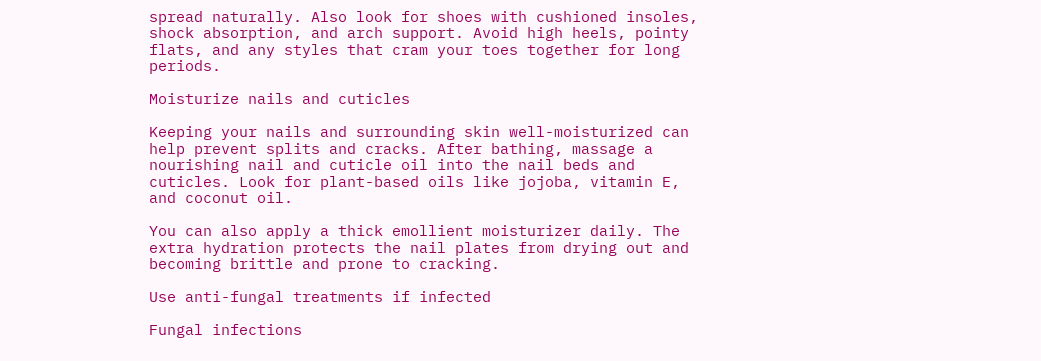spread naturally. Also look for shoes with cushioned insoles, shock absorption, and arch support. Avoid high heels, pointy flats, and any styles that cram your toes together for long periods.

Moisturize nails and cuticles

Keeping your nails and surrounding skin well-moisturized can help prevent splits and cracks. After bathing, massage a nourishing nail and cuticle oil into the nail beds and cuticles. Look for plant-based oils like jojoba, vitamin E, and coconut oil.

You can also apply a thick emollient moisturizer daily. The extra hydration protects the nail plates from drying out and becoming brittle and prone to cracking.

Use anti-fungal treatments if infected

Fungal infections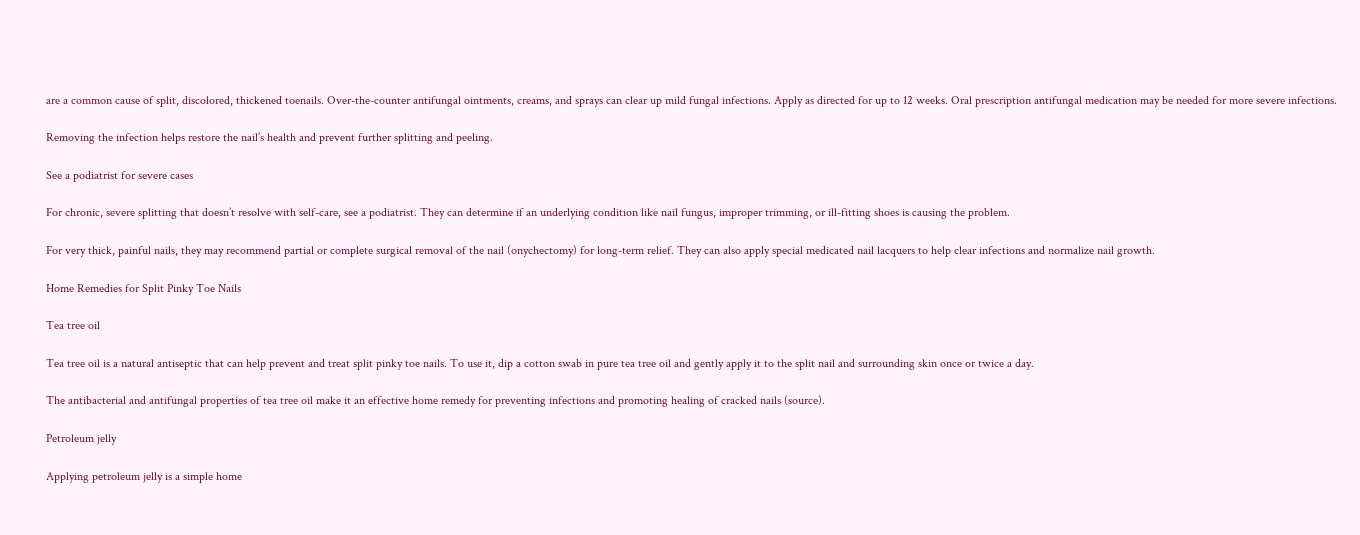are a common cause of split, discolored, thickened toenails. Over-the-counter antifungal ointments, creams, and sprays can clear up mild fungal infections. Apply as directed for up to 12 weeks. Oral prescription antifungal medication may be needed for more severe infections.

Removing the infection helps restore the nail’s health and prevent further splitting and peeling.

See a podiatrist for severe cases

For chronic, severe splitting that doesn’t resolve with self-care, see a podiatrist. They can determine if an underlying condition like nail fungus, improper trimming, or ill-fitting shoes is causing the problem.

For very thick, painful nails, they may recommend partial or complete surgical removal of the nail (onychectomy) for long-term relief. They can also apply special medicated nail lacquers to help clear infections and normalize nail growth.

Home Remedies for Split Pinky Toe Nails

Tea tree oil

Tea tree oil is a natural antiseptic that can help prevent and treat split pinky toe nails. To use it, dip a cotton swab in pure tea tree oil and gently apply it to the split nail and surrounding skin once or twice a day.

The antibacterial and antifungal properties of tea tree oil make it an effective home remedy for preventing infections and promoting healing of cracked nails (source).

Petroleum jelly

Applying petroleum jelly is a simple home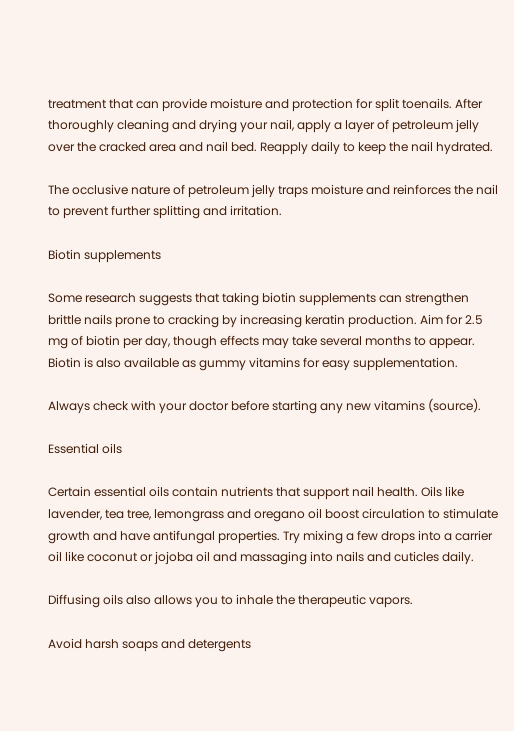treatment that can provide moisture and protection for split toenails. After thoroughly cleaning and drying your nail, apply a layer of petroleum jelly over the cracked area and nail bed. Reapply daily to keep the nail hydrated.

The occlusive nature of petroleum jelly traps moisture and reinforces the nail to prevent further splitting and irritation.

Biotin supplements

Some research suggests that taking biotin supplements can strengthen brittle nails prone to cracking by increasing keratin production. Aim for 2.5 mg of biotin per day, though effects may take several months to appear. Biotin is also available as gummy vitamins for easy supplementation.

Always check with your doctor before starting any new vitamins (source).

Essential oils

Certain essential oils contain nutrients that support nail health. Oils like lavender, tea tree, lemongrass and oregano oil boost circulation to stimulate growth and have antifungal properties. Try mixing a few drops into a carrier oil like coconut or jojoba oil and massaging into nails and cuticles daily.

Diffusing oils also allows you to inhale the therapeutic vapors.

Avoid harsh soaps and detergents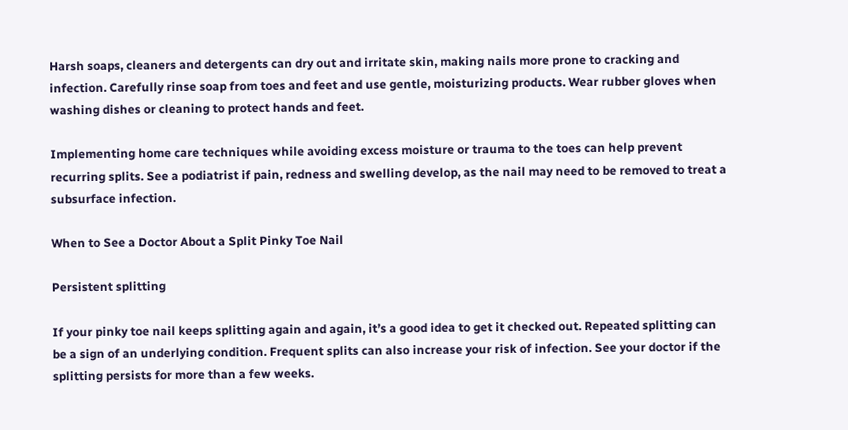Harsh soaps, cleaners and detergents can dry out and irritate skin, making nails more prone to cracking and infection. Carefully rinse soap from toes and feet and use gentle, moisturizing products. Wear rubber gloves when washing dishes or cleaning to protect hands and feet.

Implementing home care techniques while avoiding excess moisture or trauma to the toes can help prevent recurring splits. See a podiatrist if pain, redness and swelling develop, as the nail may need to be removed to treat a subsurface infection.

When to See a Doctor About a Split Pinky Toe Nail

Persistent splitting

If your pinky toe nail keeps splitting again and again, it’s a good idea to get it checked out. Repeated splitting can be a sign of an underlying condition. Frequent splits can also increase your risk of infection. See your doctor if the splitting persists for more than a few weeks.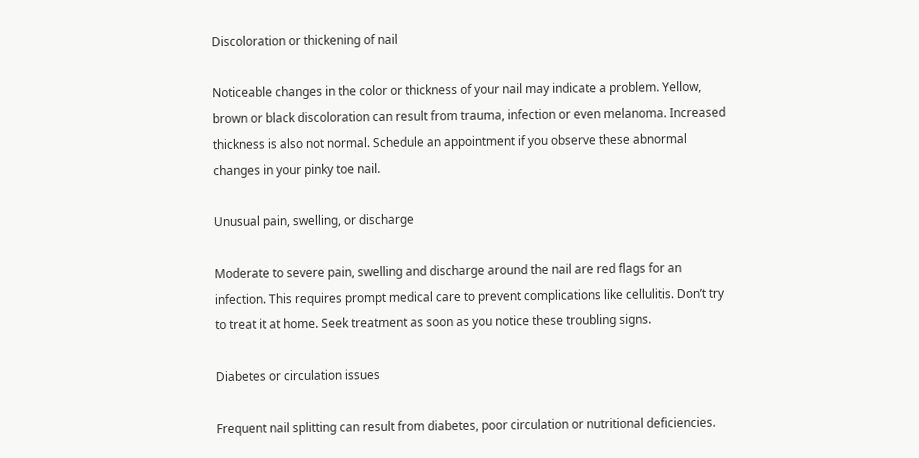Discoloration or thickening of nail

Noticeable changes in the color or thickness of your nail may indicate a problem. Yellow, brown or black discoloration can result from trauma, infection or even melanoma. Increased thickness is also not normal. Schedule an appointment if you observe these abnormal changes in your pinky toe nail.

Unusual pain, swelling, or discharge

Moderate to severe pain, swelling and discharge around the nail are red flags for an infection. This requires prompt medical care to prevent complications like cellulitis. Don’t try to treat it at home. Seek treatment as soon as you notice these troubling signs.

Diabetes or circulation issues

Frequent nail splitting can result from diabetes, poor circulation or nutritional deficiencies.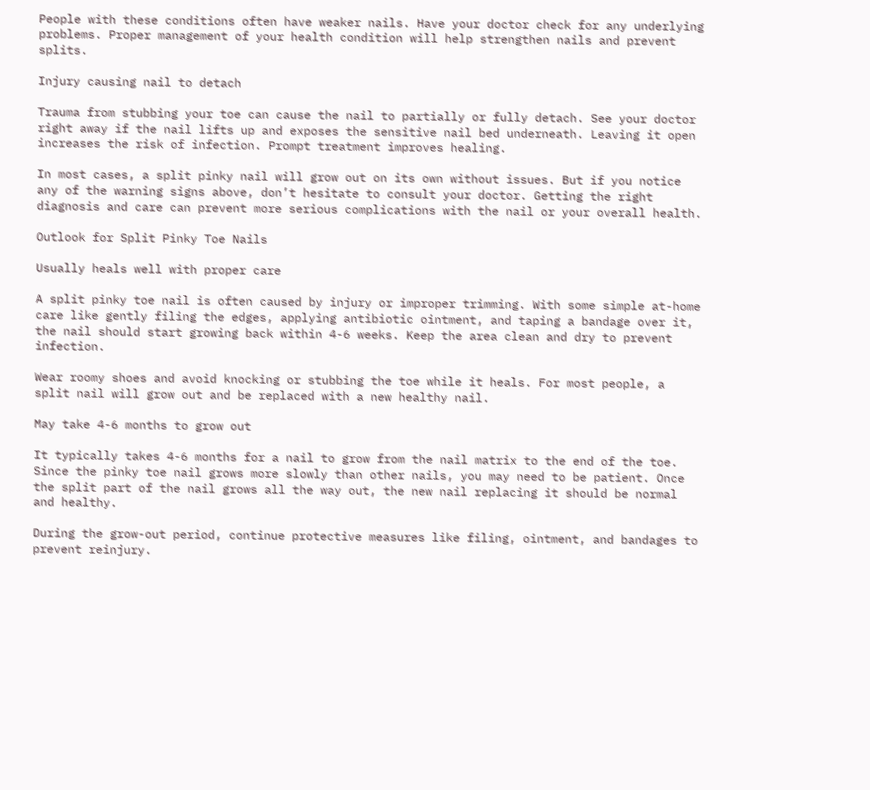People with these conditions often have weaker nails. Have your doctor check for any underlying problems. Proper management of your health condition will help strengthen nails and prevent splits.

Injury causing nail to detach

Trauma from stubbing your toe can cause the nail to partially or fully detach. See your doctor right away if the nail lifts up and exposes the sensitive nail bed underneath. Leaving it open increases the risk of infection. Prompt treatment improves healing.

In most cases, a split pinky nail will grow out on its own without issues. But if you notice any of the warning signs above, don’t hesitate to consult your doctor. Getting the right diagnosis and care can prevent more serious complications with the nail or your overall health.

Outlook for Split Pinky Toe Nails

Usually heals well with proper care

A split pinky toe nail is often caused by injury or improper trimming. With some simple at-home care like gently filing the edges, applying antibiotic ointment, and taping a bandage over it, the nail should start growing back within 4-6 weeks. Keep the area clean and dry to prevent infection.

Wear roomy shoes and avoid knocking or stubbing the toe while it heals. For most people, a split nail will grow out and be replaced with a new healthy nail.

May take 4-6 months to grow out

It typically takes 4-6 months for a nail to grow from the nail matrix to the end of the toe. Since the pinky toe nail grows more slowly than other nails, you may need to be patient. Once the split part of the nail grows all the way out, the new nail replacing it should be normal and healthy.

During the grow-out period, continue protective measures like filing, ointment, and bandages to prevent reinjury.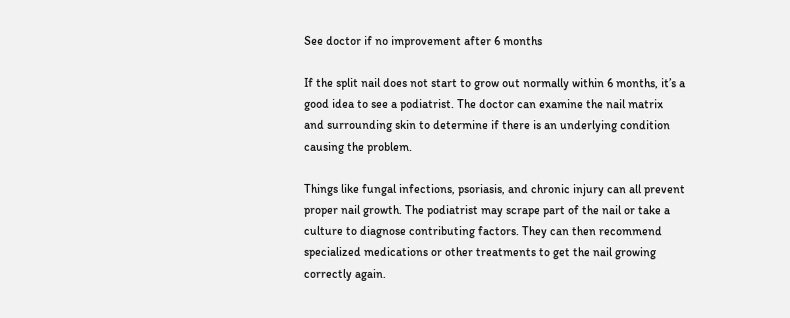See doctor if no improvement after 6 months

If the split nail does not start to grow out normally within 6 months, it’s a good idea to see a podiatrist. The doctor can examine the nail matrix and surrounding skin to determine if there is an underlying condition causing the problem.

Things like fungal infections, psoriasis, and chronic injury can all prevent proper nail growth. The podiatrist may scrape part of the nail or take a culture to diagnose contributing factors. They can then recommend specialized medications or other treatments to get the nail growing correctly again.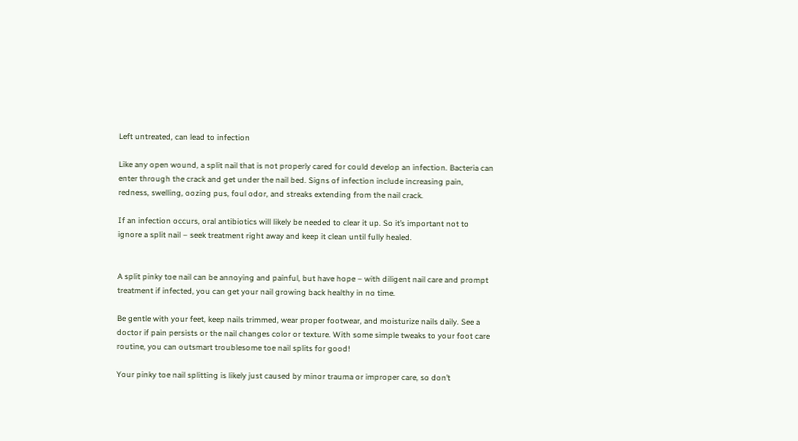Left untreated, can lead to infection

Like any open wound, a split nail that is not properly cared for could develop an infection. Bacteria can enter through the crack and get under the nail bed. Signs of infection include increasing pain, redness, swelling, oozing pus, foul odor, and streaks extending from the nail crack.

If an infection occurs, oral antibiotics will likely be needed to clear it up. So it’s important not to ignore a split nail – seek treatment right away and keep it clean until fully healed.


A split pinky toe nail can be annoying and painful, but have hope – with diligent nail care and prompt treatment if infected, you can get your nail growing back healthy in no time.

Be gentle with your feet, keep nails trimmed, wear proper footwear, and moisturize nails daily. See a doctor if pain persists or the nail changes color or texture. With some simple tweaks to your foot care routine, you can outsmart troublesome toe nail splits for good!

Your pinky toe nail splitting is likely just caused by minor trauma or improper care, so don’t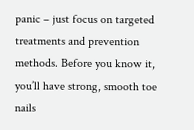panic – just focus on targeted treatments and prevention methods. Before you know it, you’ll have strong, smooth toe nails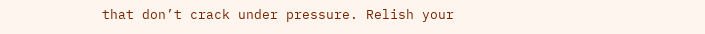that don’t crack under pressure. Relish your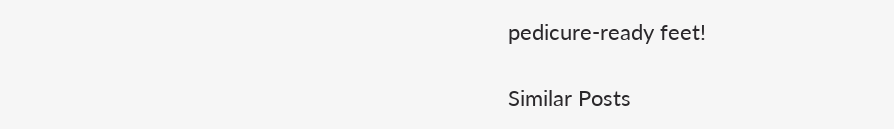pedicure-ready feet!

Similar Posts